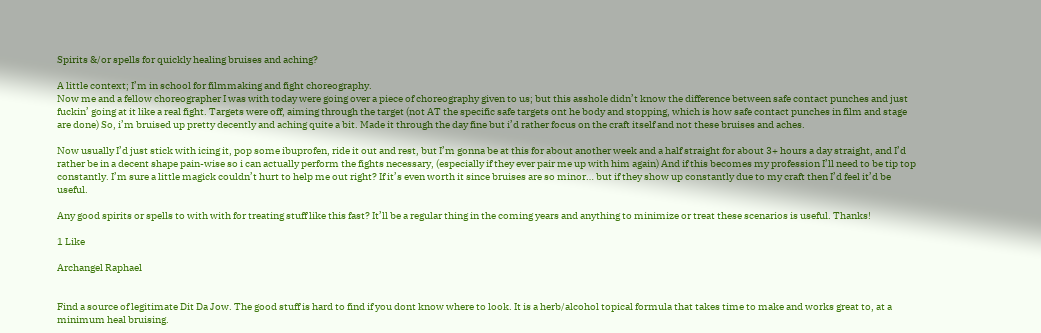Spirits &/or spells for quickly healing bruises and aching?

A little context; I’m in school for filmmaking and fight choreography.
Now me and a fellow choreographer I was with today were going over a piece of choreography given to us; but this asshole didn’t know the difference between safe contact punches and just fuckin’ going at it like a real fight. Targets were off, aiming through the target (not AT the specific safe targets ont he body and stopping, which is how safe contact punches in film and stage are done) So, i’m bruised up pretty decently and aching quite a bit. Made it through the day fine but i’d rather focus on the craft itself and not these bruises and aches.

Now usually I’d just stick with icing it, pop some ibuprofen, ride it out and rest, but I’m gonna be at this for about another week and a half straight for about 3+ hours a day straight, and I’d rather be in a decent shape pain-wise so i can actually perform the fights necessary, (especially if they ever pair me up with him again) And if this becomes my profession I’ll need to be tip top constantly. I’m sure a little magick couldn’t hurt to help me out right? If it’s even worth it since bruises are so minor… but if they show up constantly due to my craft then I’d feel it’d be useful.

Any good spirits or spells to with with for treating stuff like this fast? It’ll be a regular thing in the coming years and anything to minimize or treat these scenarios is useful. Thanks!

1 Like

Archangel Raphael


Find a source of legitimate Dit Da Jow. The good stuff is hard to find if you dont know where to look. It is a herb/alcohol topical formula that takes time to make and works great to, at a minimum heal bruising.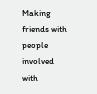Making friends with people involved with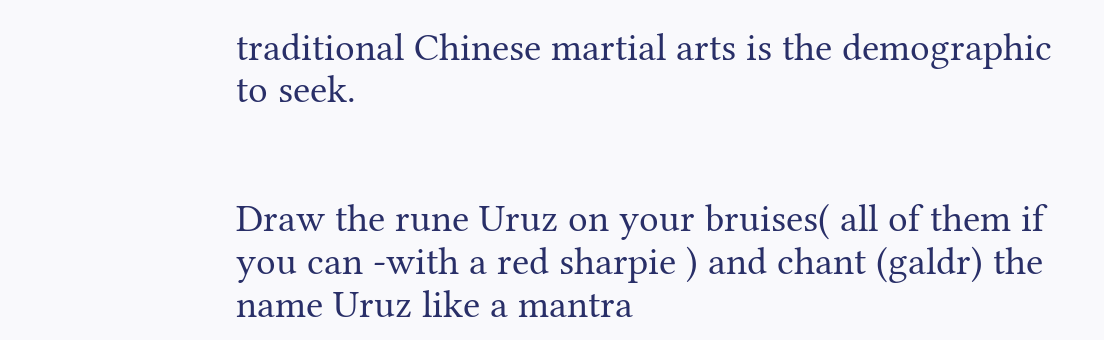traditional Chinese martial arts is the demographic to seek.


Draw the rune Uruz on your bruises( all of them if you can -with a red sharpie ) and chant (galdr) the name Uruz like a mantra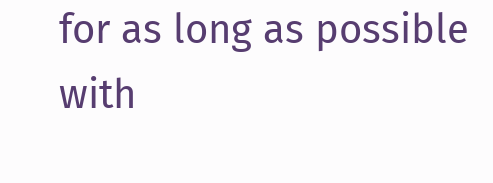for as long as possible with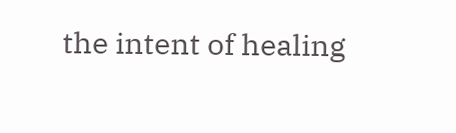the intent of healing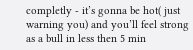completly - it’s gonna be hot( just warning you) and you’ll feel strong as a bull in less then 5 min